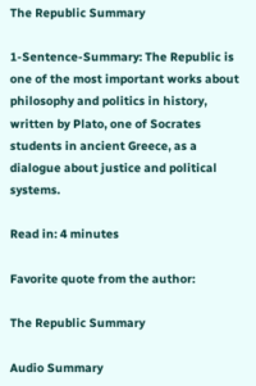The Republic Summary

1-Sentence-Summary: The Republic is one of the most important works about philosophy and politics in history, written by Plato, one of Socrates students in ancient Greece, as a dialogue about justice and political systems.

Read in: 4 minutes

Favorite quote from the author:

The Republic Summary

Audio Summary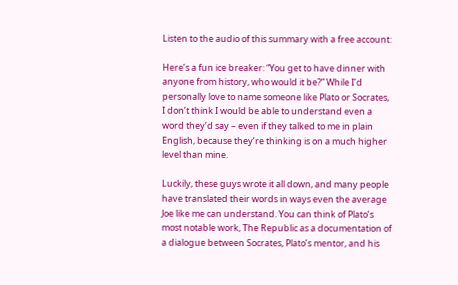Listen to the audio of this summary with a free account:

Here’s a fun ice breaker: “You get to have dinner with anyone from history, who would it be?” While I’d personally love to name someone like Plato or Socrates, I don’t think I would be able to understand even a word they’d say – even if they talked to me in plain English, because they’re thinking is on a much higher level than mine.

Luckily, these guys wrote it all down, and many people have translated their words in ways even the average Joe like me can understand. You can think of Plato’s most notable work, The Republic as a documentation of a dialogue between Socrates, Plato’s mentor, and his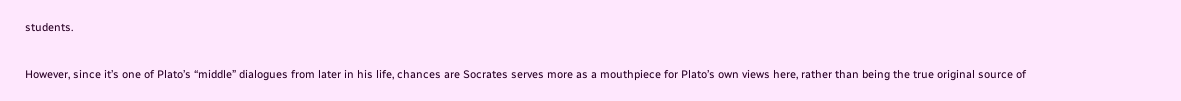students.

However, since it’s one of Plato’s “middle” dialogues from later in his life, chances are Socrates serves more as a mouthpiece for Plato’s own views here, rather than being the true original source of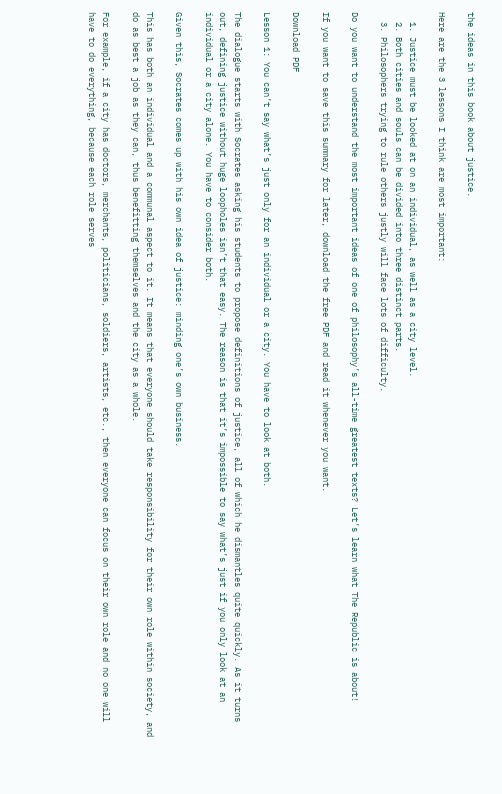the ideas in this book about justice.

Here are the 3 lessons I think are most important:

  1. Justice must be looked at on an individual, as well as a city level.
  2. Both cities and souls can be divided into three distinct parts.
  3. Philosophers trying to rule others justly will face lots of difficulty.

Do you want to understand the most important ideas of one of philosophy’s all-time greatest texts? Let’s learn what The Republic is about!

If you want to save this summary for later, download the free PDF and read it whenever you want.

Download PDF

Lesson 1: You can’t say what’s just only for an individual or a city. You have to look at both.

The dialogue starts with Socrates asking his students to propose definitions of justice, all of which he dismantles quite quickly. As it turns out, defining justice without huge loopholes isn’t that easy. The reason is that it’s impossible to say what’s just if you only look at an individual or a city alone. You have to consider both.

Given this, Socrates comes up with his own idea of justice: minding one’s own business.

This has both an individual and a communal aspect to it. It means that everyone should take responsibility for their own role within society, and do as best a job as they can, thus benefitting themselves and the city as a whole.

For example, if a city has doctors, merchants, politicians, soldiers, artists, etc., then everyone can focus on their own role and no one will have to do everything, because each role serves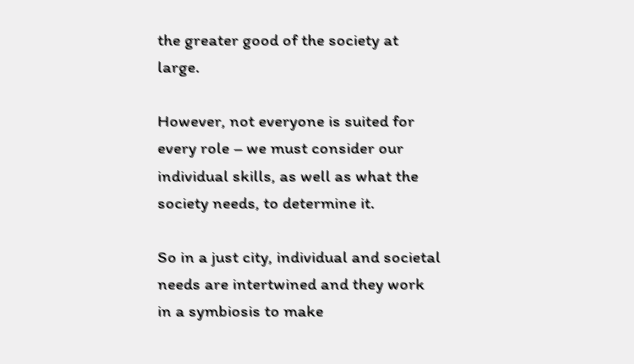the greater good of the society at large.

However, not everyone is suited for every role – we must consider our individual skills, as well as what the society needs, to determine it.

So in a just city, individual and societal needs are intertwined and they work in a symbiosis to make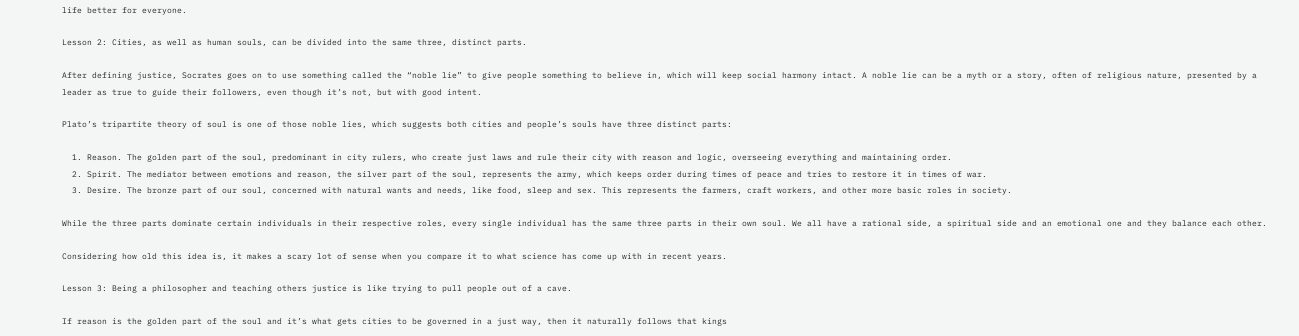life better for everyone.

Lesson 2: Cities, as well as human souls, can be divided into the same three, distinct parts.

After defining justice, Socrates goes on to use something called the “noble lie” to give people something to believe in, which will keep social harmony intact. A noble lie can be a myth or a story, often of religious nature, presented by a leader as true to guide their followers, even though it’s not, but with good intent.

Plato’s tripartite theory of soul is one of those noble lies, which suggests both cities and people’s souls have three distinct parts:

  1. Reason. The golden part of the soul, predominant in city rulers, who create just laws and rule their city with reason and logic, overseeing everything and maintaining order.
  2. Spirit. The mediator between emotions and reason, the silver part of the soul, represents the army, which keeps order during times of peace and tries to restore it in times of war.
  3. Desire. The bronze part of our soul, concerned with natural wants and needs, like food, sleep and sex. This represents the farmers, craft workers, and other more basic roles in society.

While the three parts dominate certain individuals in their respective roles, every single individual has the same three parts in their own soul. We all have a rational side, a spiritual side and an emotional one and they balance each other.

Considering how old this idea is, it makes a scary lot of sense when you compare it to what science has come up with in recent years.

Lesson 3: Being a philosopher and teaching others justice is like trying to pull people out of a cave.

If reason is the golden part of the soul and it’s what gets cities to be governed in a just way, then it naturally follows that kings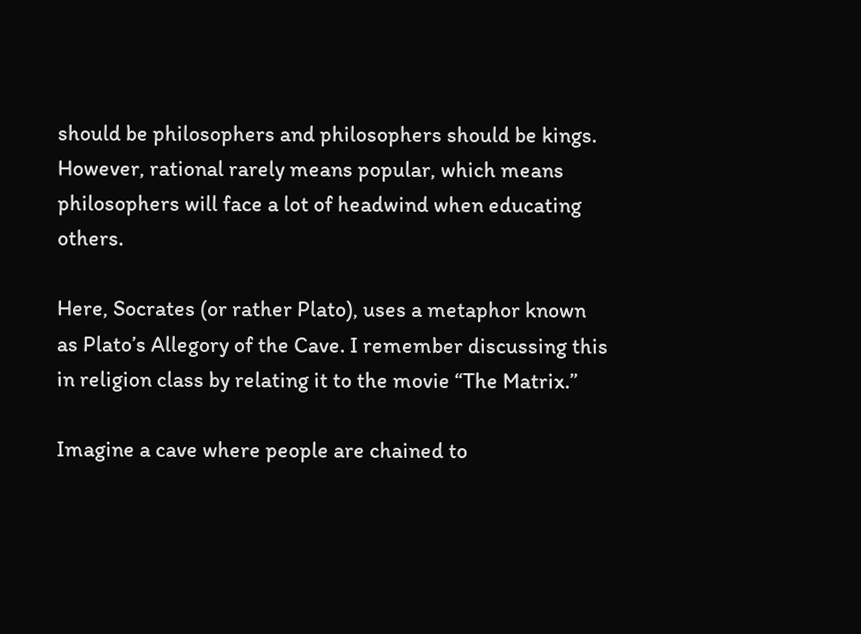should be philosophers and philosophers should be kings. However, rational rarely means popular, which means philosophers will face a lot of headwind when educating others.

Here, Socrates (or rather Plato), uses a metaphor known as Plato’s Allegory of the Cave. I remember discussing this in religion class by relating it to the movie “The Matrix.”

Imagine a cave where people are chained to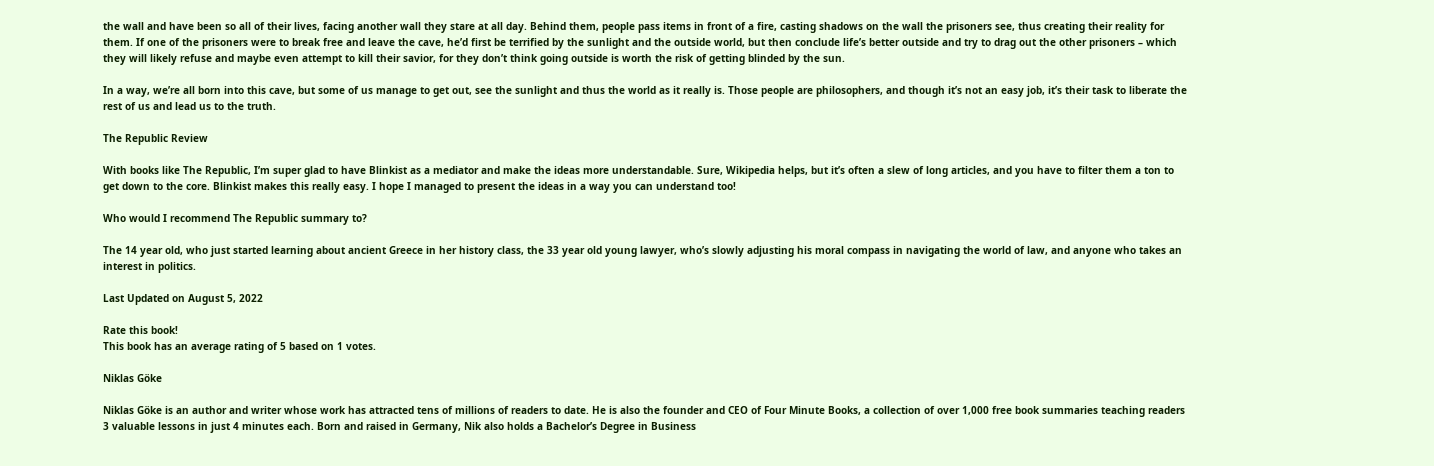the wall and have been so all of their lives, facing another wall they stare at all day. Behind them, people pass items in front of a fire, casting shadows on the wall the prisoners see, thus creating their reality for them. If one of the prisoners were to break free and leave the cave, he’d first be terrified by the sunlight and the outside world, but then conclude life’s better outside and try to drag out the other prisoners – which they will likely refuse and maybe even attempt to kill their savior, for they don’t think going outside is worth the risk of getting blinded by the sun.

In a way, we’re all born into this cave, but some of us manage to get out, see the sunlight and thus the world as it really is. Those people are philosophers, and though it’s not an easy job, it’s their task to liberate the rest of us and lead us to the truth.

The Republic Review

With books like The Republic, I’m super glad to have Blinkist as a mediator and make the ideas more understandable. Sure, Wikipedia helps, but it’s often a slew of long articles, and you have to filter them a ton to get down to the core. Blinkist makes this really easy. I hope I managed to present the ideas in a way you can understand too!

Who would I recommend The Republic summary to?

The 14 year old, who just started learning about ancient Greece in her history class, the 33 year old young lawyer, who’s slowly adjusting his moral compass in navigating the world of law, and anyone who takes an interest in politics.

Last Updated on August 5, 2022

Rate this book!
This book has an average rating of 5 based on 1 votes.

Niklas Göke

Niklas Göke is an author and writer whose work has attracted tens of millions of readers to date. He is also the founder and CEO of Four Minute Books, a collection of over 1,000 free book summaries teaching readers 3 valuable lessons in just 4 minutes each. Born and raised in Germany, Nik also holds a Bachelor’s Degree in Business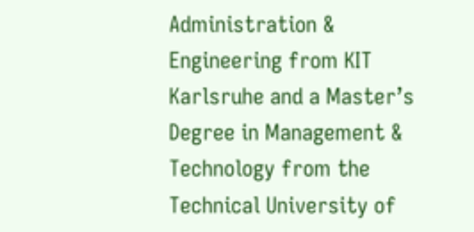Administration & Engineering from KIT Karlsruhe and a Master’s Degree in Management & Technology from the Technical University of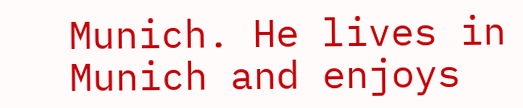Munich. He lives in Munich and enjoys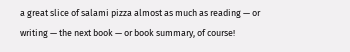a great slice of salami pizza almost as much as reading — or writing — the next book — or book summary, of course!